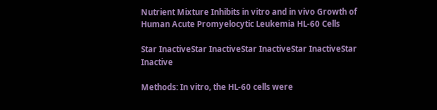Nutrient Mixture Inhibits in vitro and in vivo Growth of Human Acute Promyelocytic Leukemia HL-60 Cells

Star InactiveStar InactiveStar InactiveStar InactiveStar Inactive

Methods: In vitro, the HL-60 cells were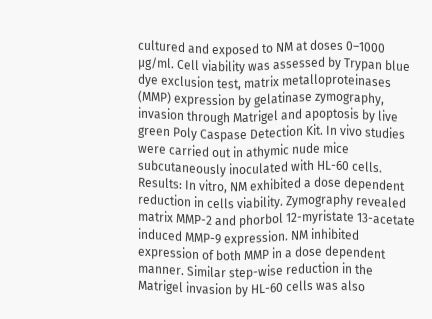cultured and exposed to NM at doses 0–1000 μg/ml. Cell viability was assessed by Trypan blue dye exclusion test, matrix metalloproteinases (MMP) expression by gelatinase zymography, invasion through Matrigel and apoptosis by live green Poly Caspase Detection Kit. In vivo studies were carried out in athymic nude mice subcutaneously inoculated with HL-60 cells. Results: In vitro, NM exhibited a dose dependent reduction in cells viability. Zymography revealed matrix MMP-2 and phorbol 12-myristate 13-acetate induced MMP-9 expression. NM inhibited expression of both MMP in a dose dependent manner. Similar step-wise reduction in the Matrigel invasion by HL-60 cells was also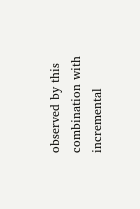observed by this combination with incremental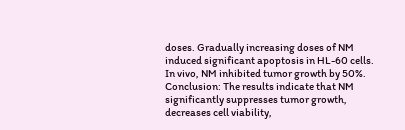doses. Gradually increasing doses of NM induced significant apoptosis in HL-60 cells. In vivo, NM inhibited tumor growth by 50%. Conclusion: The results indicate that NM significantly suppresses tumor growth, decreases cell viability,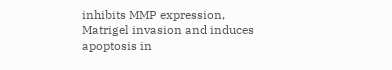inhibits MMP expression, Matrigel invasion and induces apoptosis in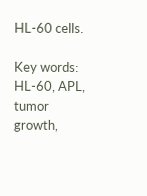HL-60 cells.

Key words: HL-60, APL, tumor growth,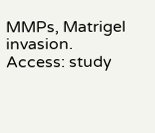MMPs, Matrigel invasion.
Access: study